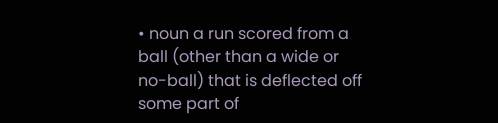• noun a run scored from a ball (other than a wide or no-ball) that is deflected off some part of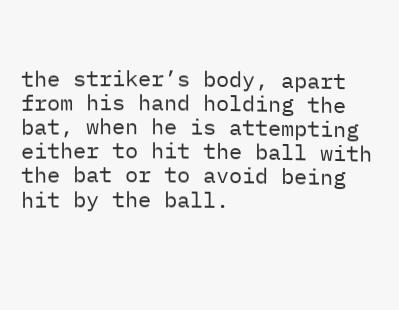the striker’s body, apart from his hand holding the bat, when he is attempting either to hit the ball with the bat or to avoid being hit by the ball.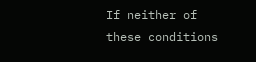If neither of these conditions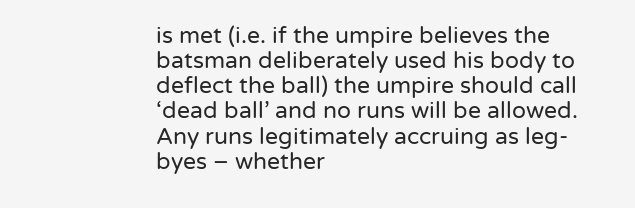is met (i.e. if the umpire believes the batsman deliberately used his body to deflect the ball) the umpire should call ‘dead ball’ and no runs will be allowed. Any runs legitimately accruing as leg-byes – whether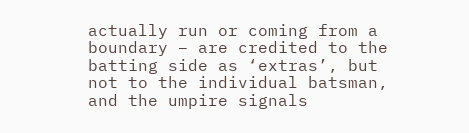actually run or coming from a boundary – are credited to the batting side as ‘extras’, but not to the individual batsman, and the umpire signals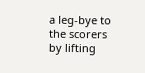a leg-bye to the scorers by lifting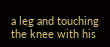a leg and touching the knee with his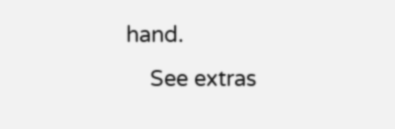hand.
    See extras